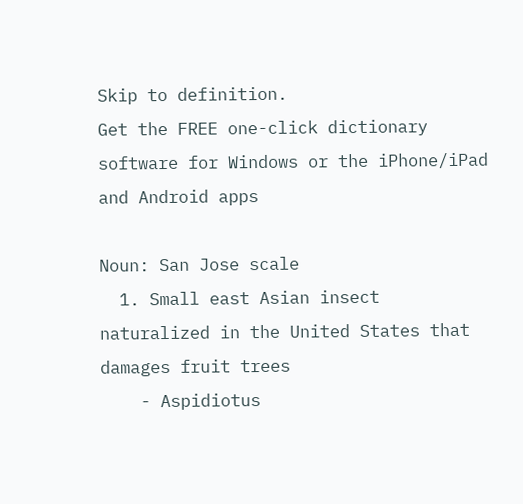Skip to definition.
Get the FREE one-click dictionary software for Windows or the iPhone/iPad and Android apps

Noun: San Jose scale
  1. Small east Asian insect naturalized in the United States that damages fruit trees
    - Aspidiotus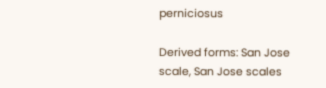perniciosus

Derived forms: San Jose scale, San Jose scales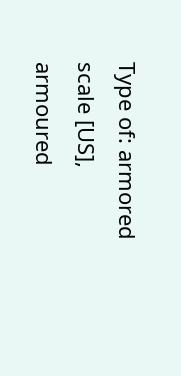Type of: armored scale [US], armoured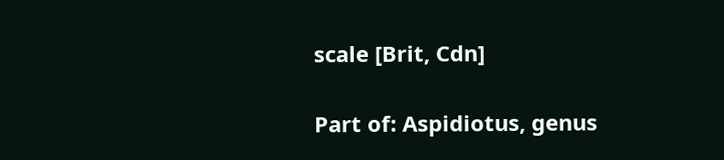scale [Brit, Cdn]

Part of: Aspidiotus, genus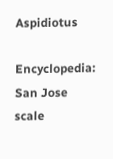Aspidiotus

Encyclopedia: San Jose scale